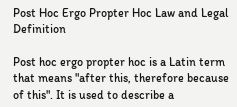Post Hoc Ergo Propter Hoc Law and Legal Definition

Post hoc ergo propter hoc is a Latin term that means "after this, therefore because of this". It is used to describe a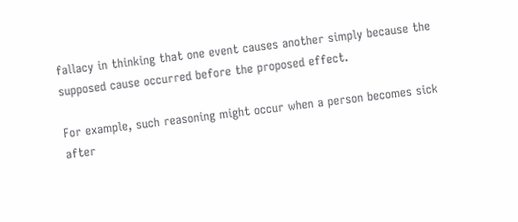fallacy in thinking that one event causes another simply because the supposed cause occurred before the proposed effect.

For example, such reasoning might occur when a person becomes sick after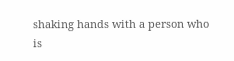shaking hands with a person who is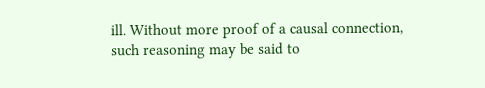ill. Without more proof of a causal connection, such reasoning may be said to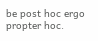be post hoc ergo propter hoc.